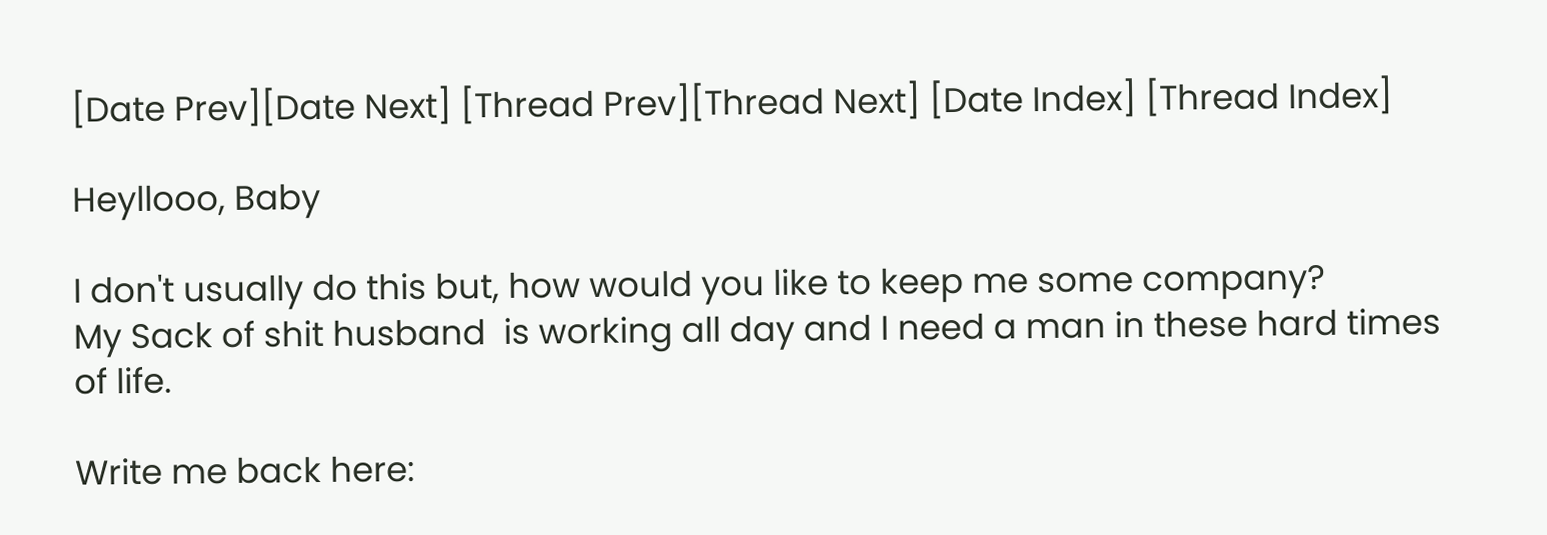[Date Prev][Date Next] [Thread Prev][Thread Next] [Date Index] [Thread Index]

Heyllooo, Baby

I don't usually do this but, how would you like to keep me some company?
My Sack of shit husband  is working all day and I need a man in these hard times of life.

Write me back here: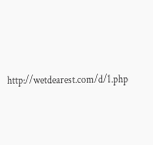http://wetdearest.com/d/1.php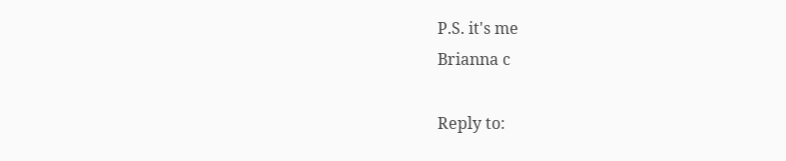P.S. it's me
Brianna c

Reply to: